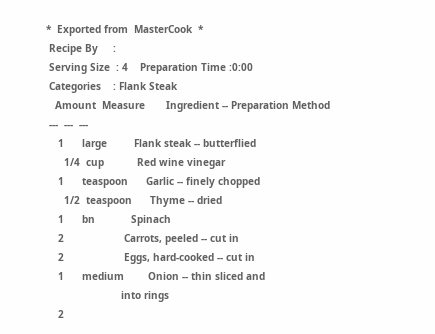*  Exported from  MasterCook  *
 Recipe By     :
 Serving Size  : 4    Preparation Time :0:00
 Categories    : Flank Steak
   Amount  Measure       Ingredient -- Preparation Method
 ---  ---  ---
    1      large         Flank steak -- butterflied
      1/4  cup           Red wine vinegar
    1      teaspoon      Garlic -- finely chopped
      1/2  teaspoon      Thyme -- dried
    1      bn            Spinach
    2                    Carrots, peeled -- cut in
    2                    Eggs, hard-cooked -- cut in
    1      medium        Onion -- thin sliced and
                         into rings
    2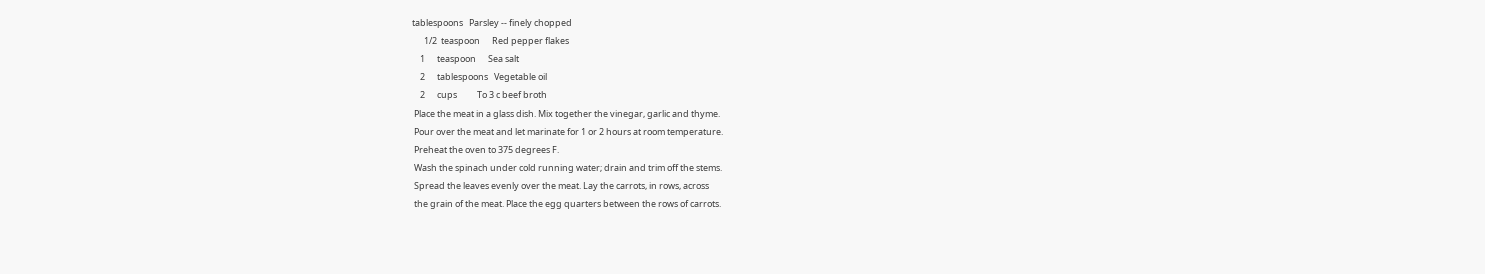tablespoons   Parsley -- finely chopped
      1/2  teaspoon      Red pepper flakes
    1      teaspoon      Sea salt
    2      tablespoons   Vegetable oil
    2      cups          To 3 c beef broth
 Place the meat in a glass dish. Mix together the vinegar, garlic and thyme.
 Pour over the meat and let marinate for 1 or 2 hours at room temperature.
 Preheat the oven to 375 degrees F.
 Wash the spinach under cold running water; drain and trim off the stems.
 Spread the leaves evenly over the meat. Lay the carrots, in rows, across
 the grain of the meat. Place the egg quarters between the rows of carrots.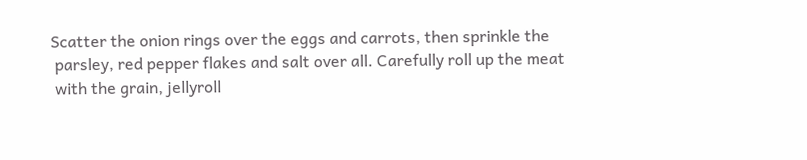Scatter the onion rings over the eggs and carrots, then sprinkle the
 parsley, red pepper flakes and salt over all. Carefully roll up the meat
 with the grain, jellyroll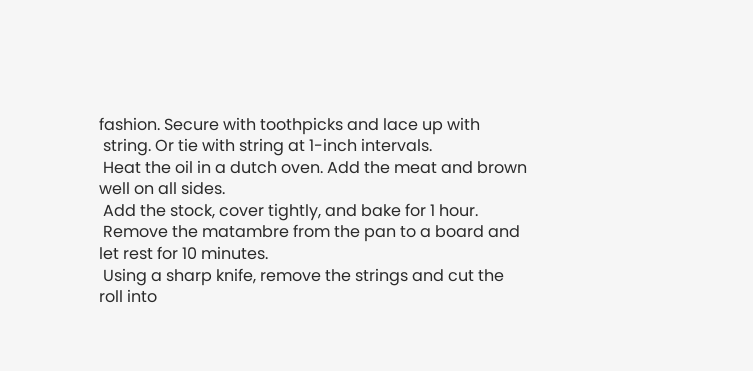fashion. Secure with toothpicks and lace up with
 string. Or tie with string at 1-inch intervals.
 Heat the oil in a dutch oven. Add the meat and brown well on all sides.
 Add the stock, cover tightly, and bake for 1 hour.
 Remove the matambre from the pan to a board and let rest for 10 minutes.
 Using a sharp knife, remove the strings and cut the roll into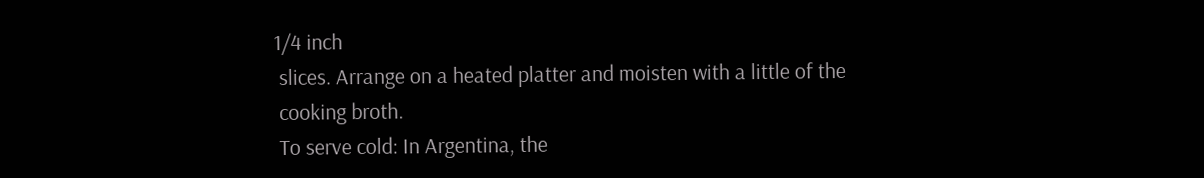1/4 inch
 slices. Arrange on a heated platter and moisten with a little of the
 cooking broth.
 To serve cold: In Argentina, the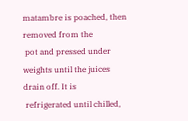matambre is poached, then removed from the
 pot and pressed under weights until the juices drain off. It is
 refrigerated until chilled,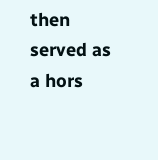then served as a hors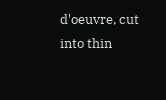d'oeuvre, cut into thin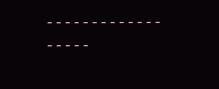- - - - - - - - - - - - - - - - - -